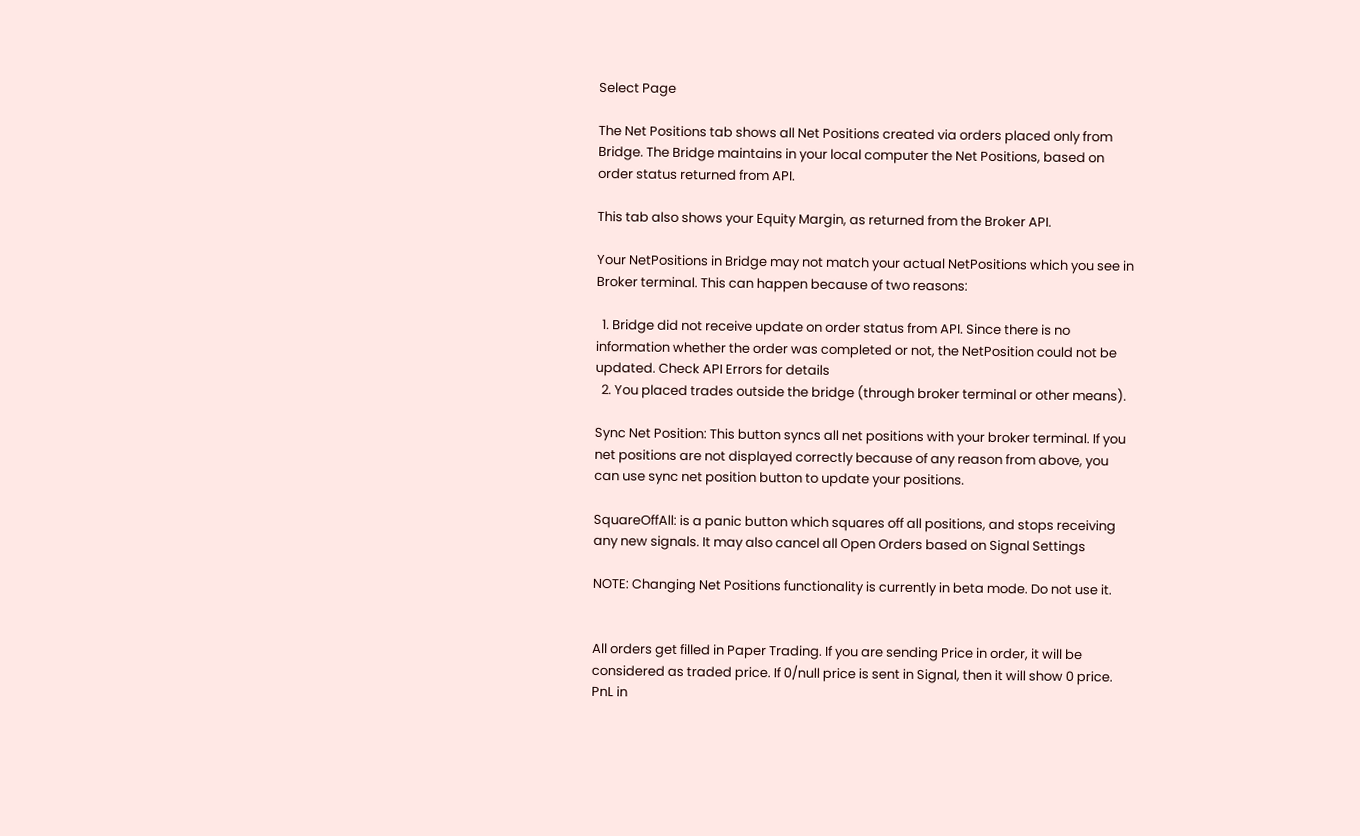Select Page

The Net Positions tab shows all Net Positions created via orders placed only from Bridge. The Bridge maintains in your local computer the Net Positions, based on order status returned from API.

This tab also shows your Equity Margin, as returned from the Broker API.

Your NetPositions in Bridge may not match your actual NetPositions which you see in Broker terminal. This can happen because of two reasons:

  1. Bridge did not receive update on order status from API. Since there is no information whether the order was completed or not, the NetPosition could not be updated. Check API Errors for details
  2. You placed trades outside the bridge (through broker terminal or other means).

Sync Net Position: This button syncs all net positions with your broker terminal. If you net positions are not displayed correctly because of any reason from above, you can use sync net position button to update your positions.

SquareOffAll: is a panic button which squares off all positions, and stops receiving any new signals. It may also cancel all Open Orders based on Signal Settings

NOTE: Changing Net Positions functionality is currently in beta mode. Do not use it.


All orders get filled in Paper Trading. If you are sending Price in order, it will be considered as traded price. If 0/null price is sent in Signal, then it will show 0 price. PnL in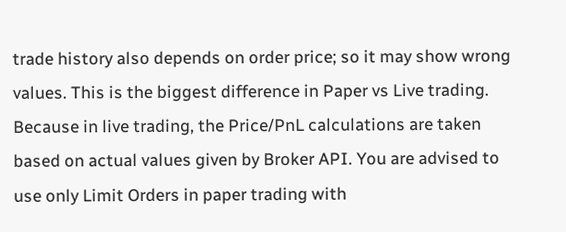trade history also depends on order price; so it may show wrong values. This is the biggest difference in Paper vs Live trading. Because in live trading, the Price/PnL calculations are taken based on actual values given by Broker API. You are advised to use only Limit Orders in paper trading with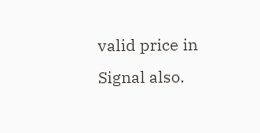valid price in Signal also.